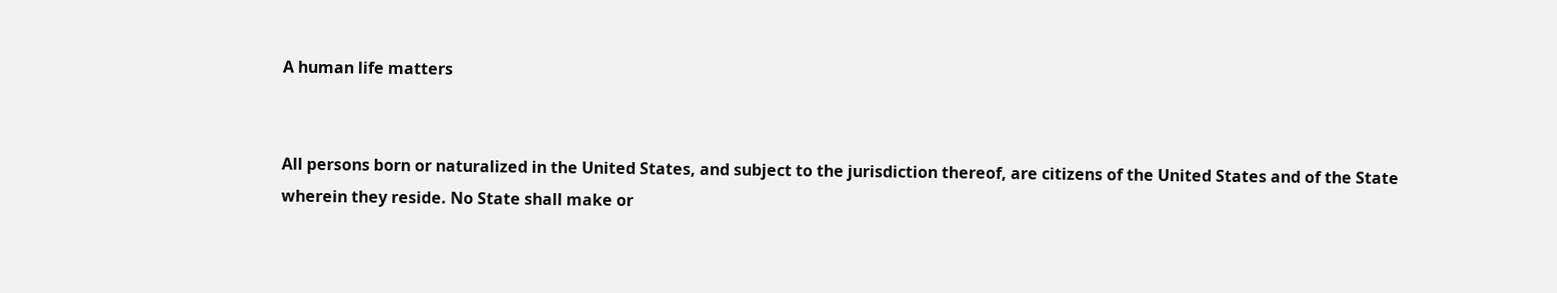A human life matters


All persons born or naturalized in the United States, and subject to the jurisdiction thereof, are citizens of the United States and of the State wherein they reside. No State shall make or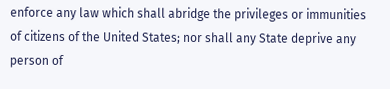enforce any law which shall abridge the privileges or immunities of citizens of the United States; nor shall any State deprive any person of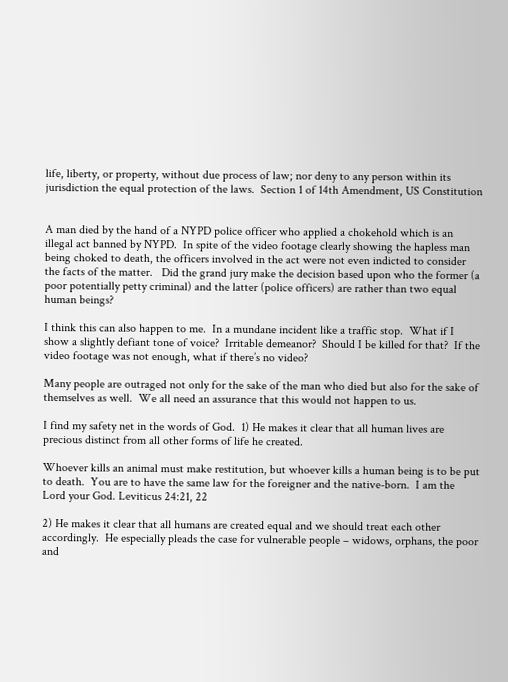life, liberty, or property, without due process of law; nor deny to any person within its jurisdiction the equal protection of the laws.  Section 1 of 14th Amendment, US Constitution


A man died by the hand of a NYPD police officer who applied a chokehold which is an illegal act banned by NYPD.  In spite of the video footage clearly showing the hapless man being choked to death, the officers involved in the act were not even indicted to consider the facts of the matter.   Did the grand jury make the decision based upon who the former (a poor potentially petty criminal) and the latter (police officers) are rather than two equal human beings?

I think this can also happen to me.  In a mundane incident like a traffic stop.  What if I show a slightly defiant tone of voice?  Irritable demeanor?  Should I be killed for that?  If the video footage was not enough, what if there’s no video?

Many people are outraged not only for the sake of the man who died but also for the sake of themselves as well.  We all need an assurance that this would not happen to us.

I find my safety net in the words of God.  1) He makes it clear that all human lives are precious distinct from all other forms of life he created.

Whoever kills an animal must make restitution, but whoever kills a human being is to be put to death.  You are to have the same law for the foreigner and the native-born.  I am the Lord your God. Leviticus 24:21, 22

2) He makes it clear that all humans are created equal and we should treat each other  accordingly.  He especially pleads the case for vulnerable people – widows, orphans, the poor and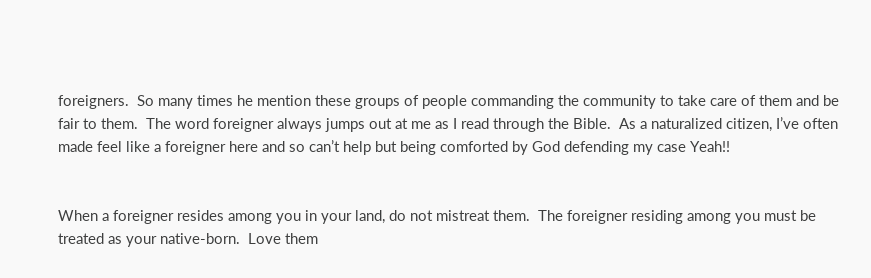foreigners.  So many times he mention these groups of people commanding the community to take care of them and be fair to them.  The word foreigner always jumps out at me as I read through the Bible.  As a naturalized citizen, I’ve often made feel like a foreigner here and so can’t help but being comforted by God defending my case Yeah!!


When a foreigner resides among you in your land, do not mistreat them.  The foreigner residing among you must be treated as your native-born.  Love them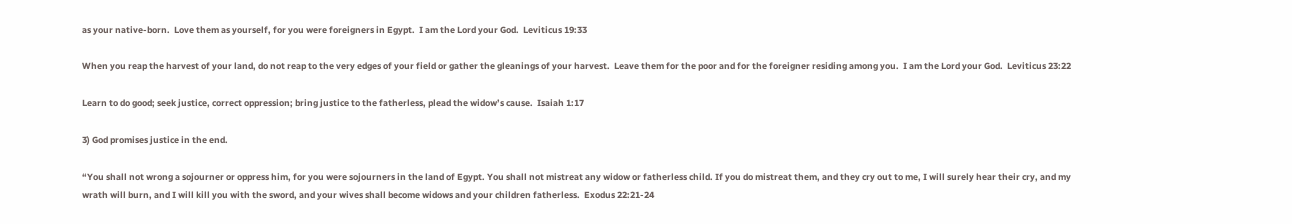as your native-born.  Love them as yourself, for you were foreigners in Egypt.  I am the Lord your God.  Leviticus 19:33

When you reap the harvest of your land, do not reap to the very edges of your field or gather the gleanings of your harvest.  Leave them for the poor and for the foreigner residing among you.  I am the Lord your God.  Leviticus 23:22

Learn to do good; seek justice, correct oppression; bring justice to the fatherless, plead the widow’s cause.  Isaiah 1:17

3) God promises justice in the end.

“You shall not wrong a sojourner or oppress him, for you were sojourners in the land of Egypt. You shall not mistreat any widow or fatherless child. If you do mistreat them, and they cry out to me, I will surely hear their cry, and my wrath will burn, and I will kill you with the sword, and your wives shall become widows and your children fatherless.  Exodus 22:21-24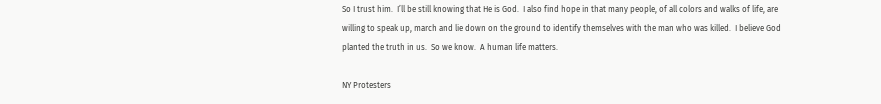So I trust him.  I’ll be still knowing that He is God.  I also find hope in that many people, of all colors and walks of life, are willing to speak up, march and lie down on the ground to identify themselves with the man who was killed.  I believe God planted the truth in us.  So we know.  A human life matters.

NY Protesters